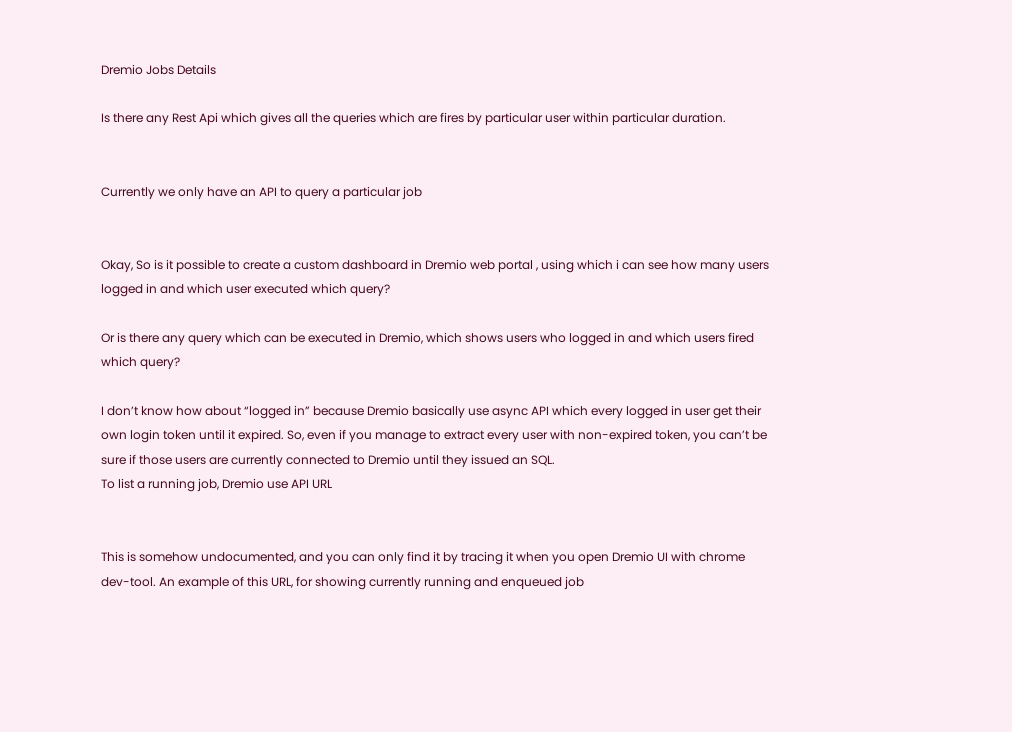Dremio Jobs Details

Is there any Rest Api which gives all the queries which are fires by particular user within particular duration.


Currently we only have an API to query a particular job


Okay, So is it possible to create a custom dashboard in Dremio web portal , using which i can see how many users logged in and which user executed which query?

Or is there any query which can be executed in Dremio, which shows users who logged in and which users fired which query?

I don’t know how about “logged in” because Dremio basically use async API which every logged in user get their own login token until it expired. So, even if you manage to extract every user with non-expired token, you can’t be sure if those users are currently connected to Dremio until they issued an SQL.
To list a running job, Dremio use API URL


This is somehow undocumented, and you can only find it by tracing it when you open Dremio UI with chrome dev-tool. An example of this URL, for showing currently running and enqueued job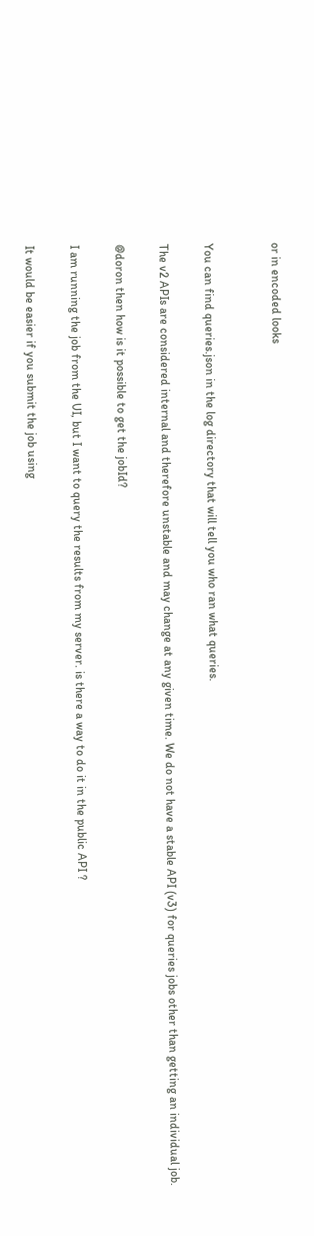or in encoded looks


You can find queries.json in the log directory that will tell you who ran what queries.

The v2 APIs are considered internal and therefore unstable and may change at any given time. We do not have a stable API (v3) for queries jobs other than getting an individual job.

@doron then how is it possible to get the jobId?

I am running the job from the UI, but I want to query the results from my server. is there a way to do it in the public API ?

It would be easier if you submit the job using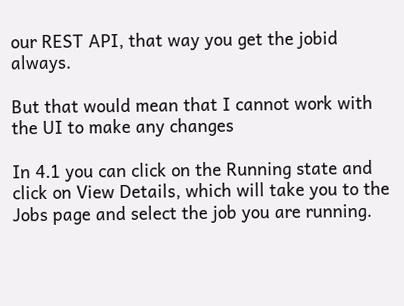our REST API, that way you get the jobid always.

But that would mean that I cannot work with the UI to make any changes

In 4.1 you can click on the Running state and click on View Details, which will take you to the Jobs page and select the job you are running.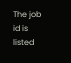The job id is listed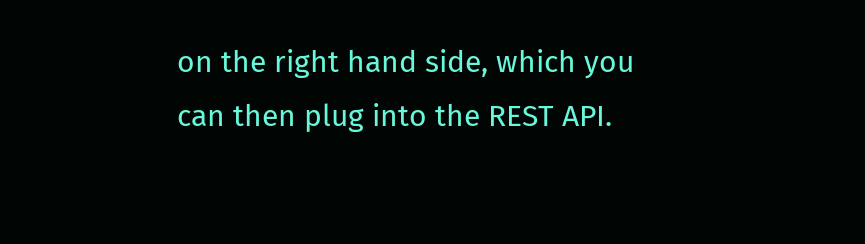on the right hand side, which you can then plug into the REST API.